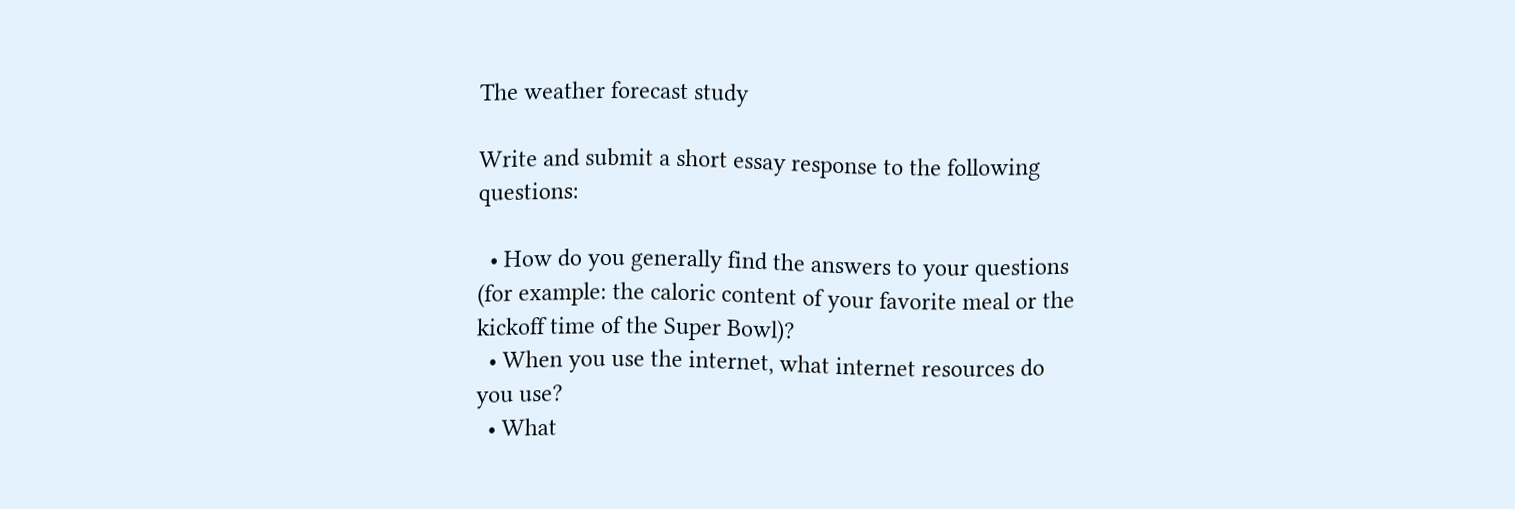The weather forecast study

Write and submit a short essay response to the following questions:

  • How do you generally find the answers to your questions (for example: the caloric content of your favorite meal or the kickoff time of the Super Bowl)?
  • When you use the internet, what internet resources do you use?
  • What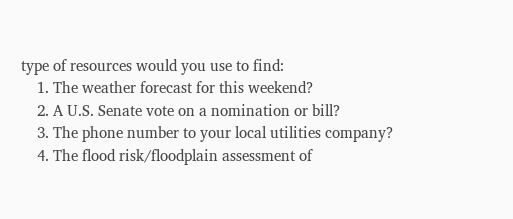type of resources would you use to find:
    1. The weather forecast for this weekend?
    2. A U.S. Senate vote on a nomination or bill?
    3. The phone number to your local utilities company?
    4. The flood risk/floodplain assessment of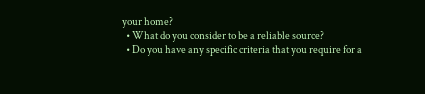your home?
  • What do you consider to be a reliable source?
  • Do you have any specific criteria that you require for a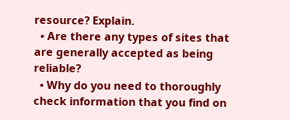resource? Explain.
  • Are there any types of sites that are generally accepted as being reliable?
  • Why do you need to thoroughly check information that you find on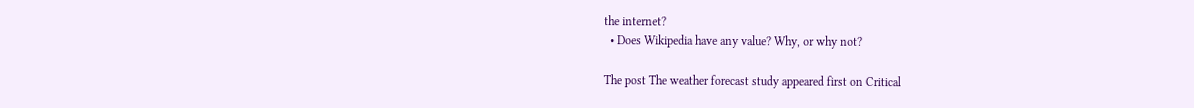the internet?
  • Does Wikipedia have any value? Why, or why not?

The post The weather forecast study appeared first on Critical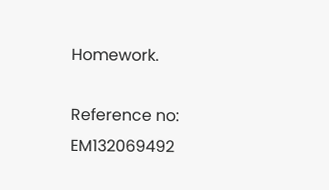Homework.

Reference no: EM132069492